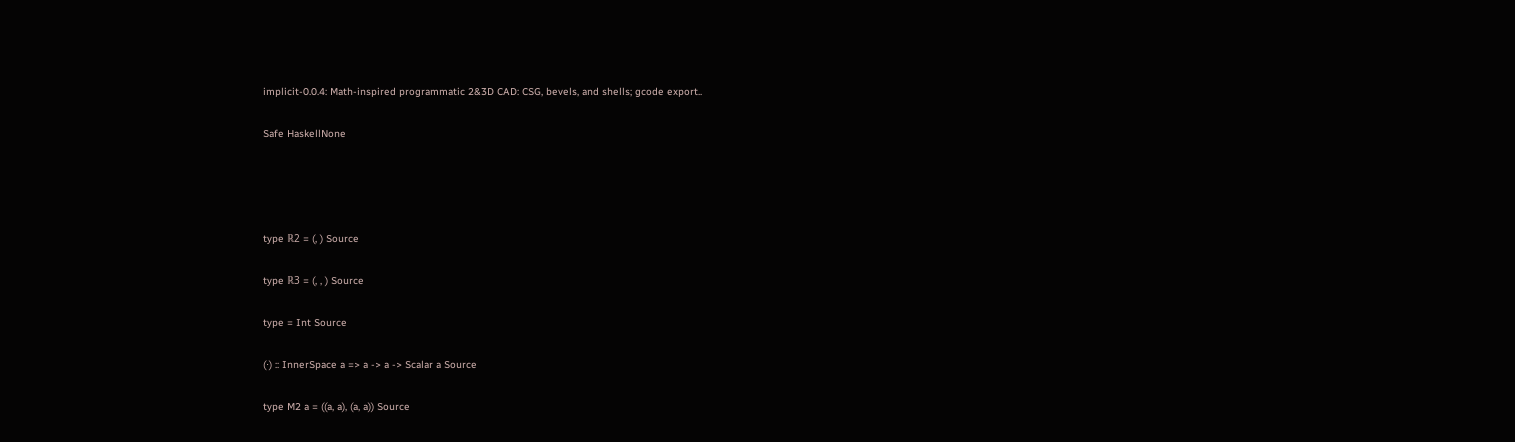implicit-0.0.4: Math-inspired programmatic 2&3D CAD: CSG, bevels, and shells; gcode export..

Safe HaskellNone




type ℝ2 = (, ) Source

type ℝ3 = (, , ) Source

type = Int Source

(⋅) :: InnerSpace a => a -> a -> Scalar a Source

type M2 a = ((a, a), (a, a)) Source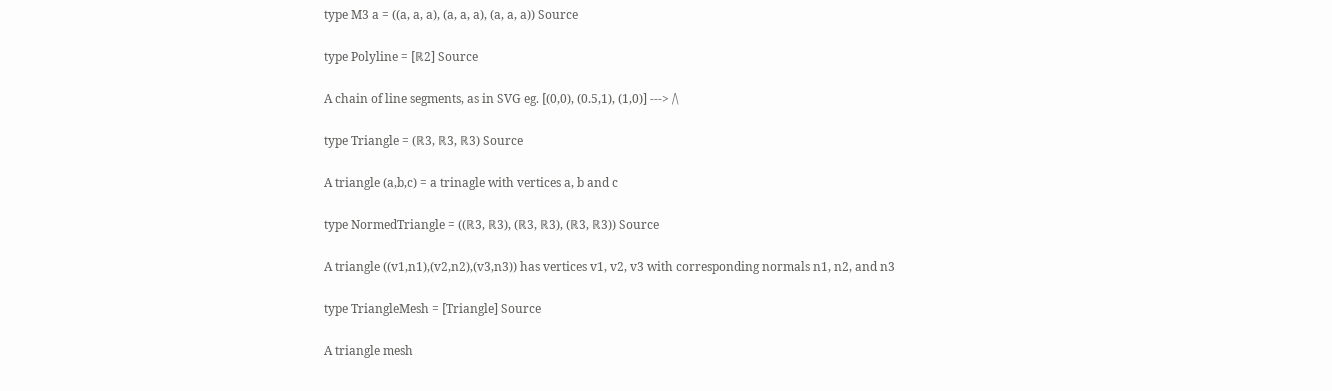type M3 a = ((a, a, a), (a, a, a), (a, a, a)) Source

type Polyline = [ℝ2] Source

A chain of line segments, as in SVG eg. [(0,0), (0.5,1), (1,0)] ---> /\

type Triangle = (ℝ3, ℝ3, ℝ3) Source

A triangle (a,b,c) = a trinagle with vertices a, b and c

type NormedTriangle = ((ℝ3, ℝ3), (ℝ3, ℝ3), (ℝ3, ℝ3)) Source

A triangle ((v1,n1),(v2,n2),(v3,n3)) has vertices v1, v2, v3 with corresponding normals n1, n2, and n3

type TriangleMesh = [Triangle] Source

A triangle mesh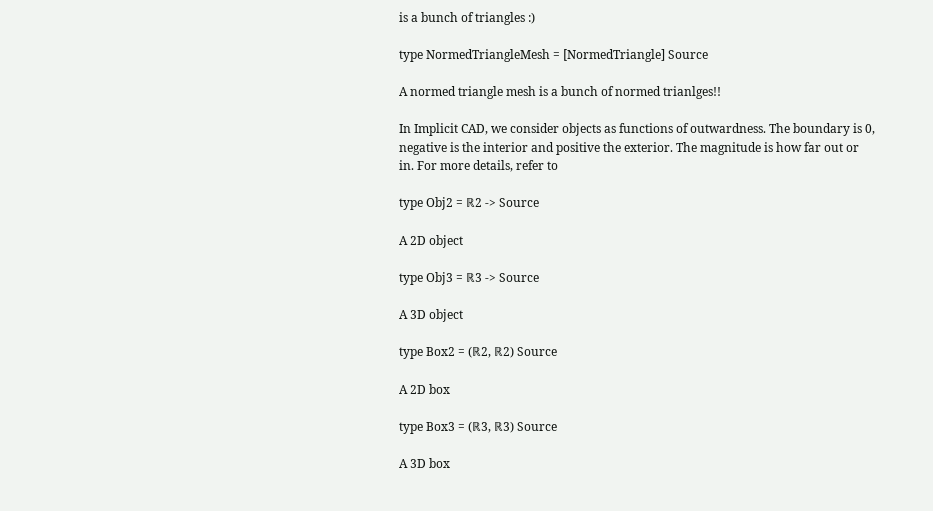is a bunch of triangles :)

type NormedTriangleMesh = [NormedTriangle] Source

A normed triangle mesh is a bunch of normed trianlges!!

In Implicit CAD, we consider objects as functions of outwardness. The boundary is 0, negative is the interior and positive the exterior. The magnitude is how far out or in. For more details, refer to

type Obj2 = ℝ2 -> Source

A 2D object

type Obj3 = ℝ3 -> Source

A 3D object

type Box2 = (ℝ2, ℝ2) Source

A 2D box

type Box3 = (ℝ3, ℝ3) Source

A 3D box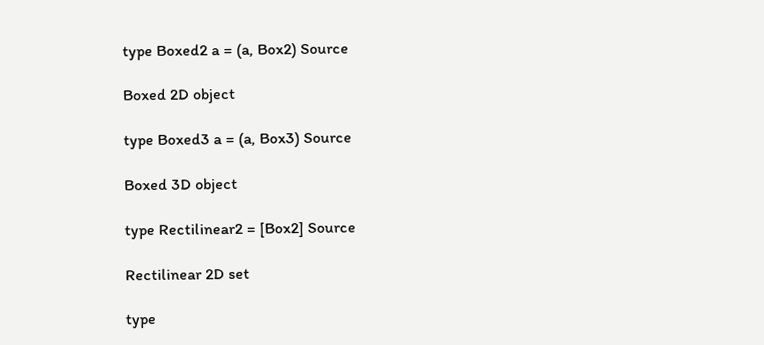type Boxed2 a = (a, Box2) Source

Boxed 2D object

type Boxed3 a = (a, Box3) Source

Boxed 3D object

type Rectilinear2 = [Box2] Source

Rectilinear 2D set

type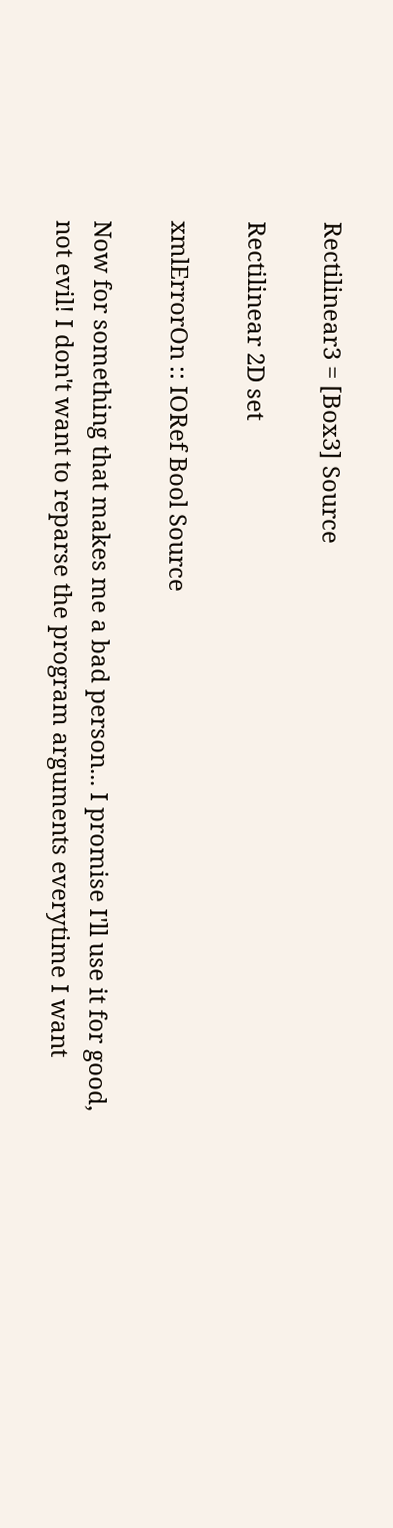Rectilinear3 = [Box3] Source

Rectilinear 2D set

xmlErrorOn :: IORef Bool Source

Now for something that makes me a bad person... I promise I'll use it for good, not evil! I don't want to reparse the program arguments everytime I want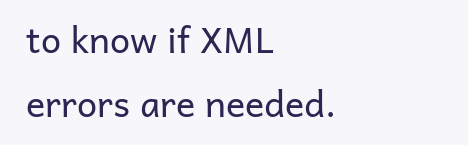to know if XML errors are needed.